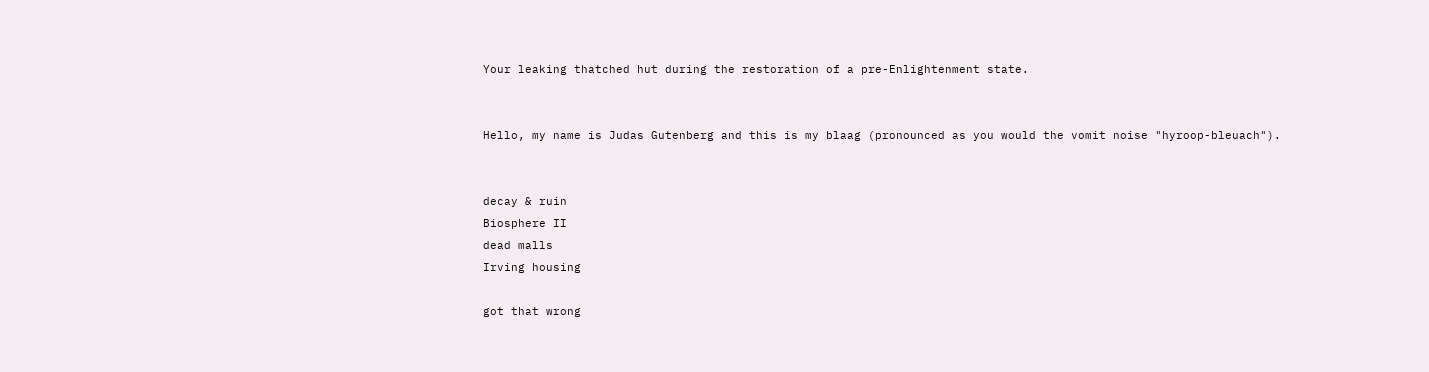Your leaking thatched hut during the restoration of a pre-Enlightenment state.


Hello, my name is Judas Gutenberg and this is my blaag (pronounced as you would the vomit noise "hyroop-bleuach").


decay & ruin
Biosphere II
dead malls
Irving housing

got that wrong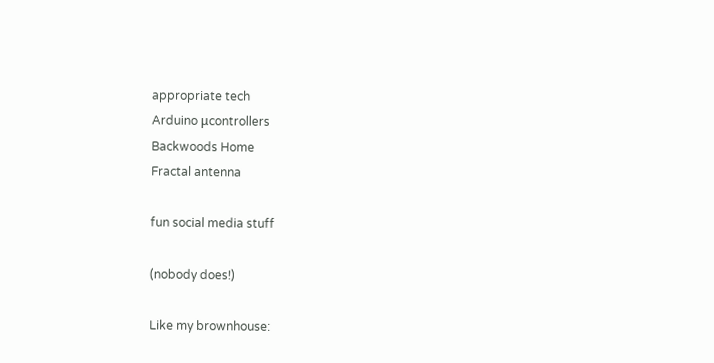appropriate tech
Arduino μcontrollers
Backwoods Home
Fractal antenna

fun social media stuff

(nobody does!)

Like my brownhouse: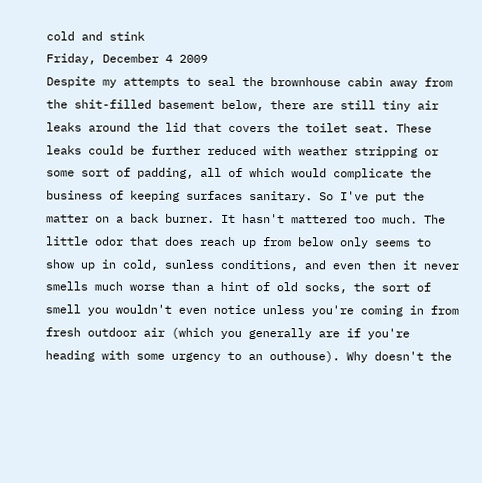cold and stink
Friday, December 4 2009
Despite my attempts to seal the brownhouse cabin away from the shit-filled basement below, there are still tiny air leaks around the lid that covers the toilet seat. These leaks could be further reduced with weather stripping or some sort of padding, all of which would complicate the business of keeping surfaces sanitary. So I've put the matter on a back burner. It hasn't mattered too much. The little odor that does reach up from below only seems to show up in cold, sunless conditions, and even then it never smells much worse than a hint of old socks, the sort of smell you wouldn't even notice unless you're coming in from fresh outdoor air (which you generally are if you're heading with some urgency to an outhouse). Why doesn't the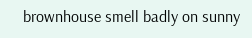brownhouse smell badly on sunny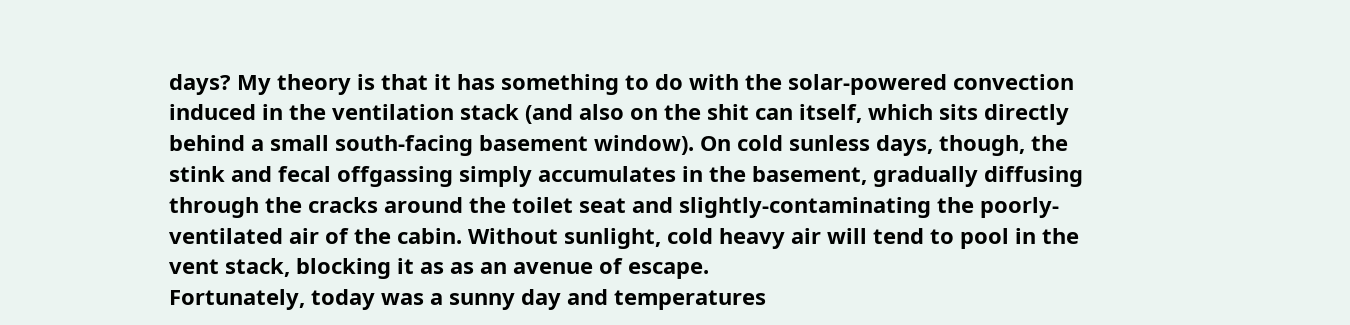days? My theory is that it has something to do with the solar-powered convection induced in the ventilation stack (and also on the shit can itself, which sits directly behind a small south-facing basement window). On cold sunless days, though, the stink and fecal offgassing simply accumulates in the basement, gradually diffusing through the cracks around the toilet seat and slightly-contaminating the poorly-ventilated air of the cabin. Without sunlight, cold heavy air will tend to pool in the vent stack, blocking it as as an avenue of escape.
Fortunately, today was a sunny day and temperatures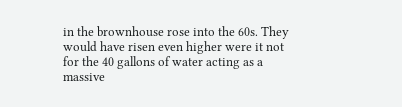in the brownhouse rose into the 60s. They would have risen even higher were it not for the 40 gallons of water acting as a massive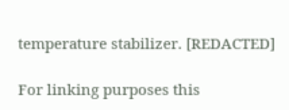temperature stabilizer. [REDACTED]

For linking purposes this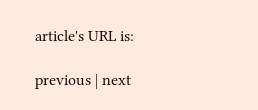article's URL is:

previous | next